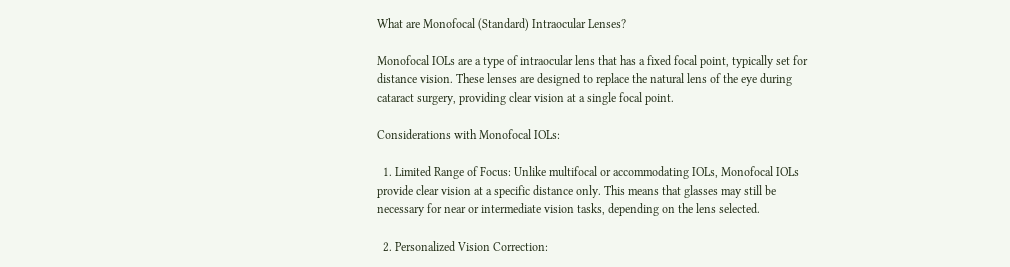What are Monofocal (Standard) Intraocular Lenses?

Monofocal IOLs are a type of intraocular lens that has a fixed focal point, typically set for distance vision. These lenses are designed to replace the natural lens of the eye during cataract surgery, providing clear vision at a single focal point.

Considerations with Monofocal IOLs:

  1. Limited Range of Focus: Unlike multifocal or accommodating IOLs, Monofocal IOLs provide clear vision at a specific distance only. This means that glasses may still be necessary for near or intermediate vision tasks, depending on the lens selected.

  2. Personalized Vision Correction: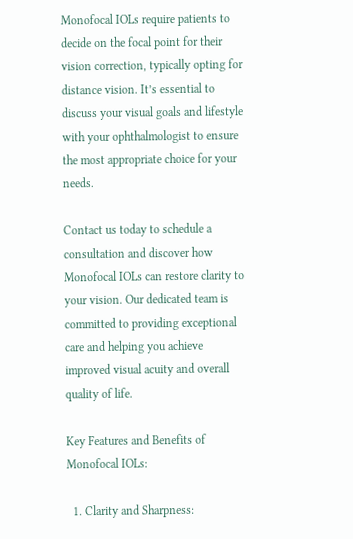Monofocal IOLs require patients to decide on the focal point for their vision correction, typically opting for distance vision. It’s essential to discuss your visual goals and lifestyle with your ophthalmologist to ensure the most appropriate choice for your needs.

Contact us today to schedule a consultation and discover how Monofocal IOLs can restore clarity to your vision. Our dedicated team is committed to providing exceptional care and helping you achieve improved visual acuity and overall quality of life.

Key Features and Benefits of Monofocal IOLs:

  1. Clarity and Sharpness: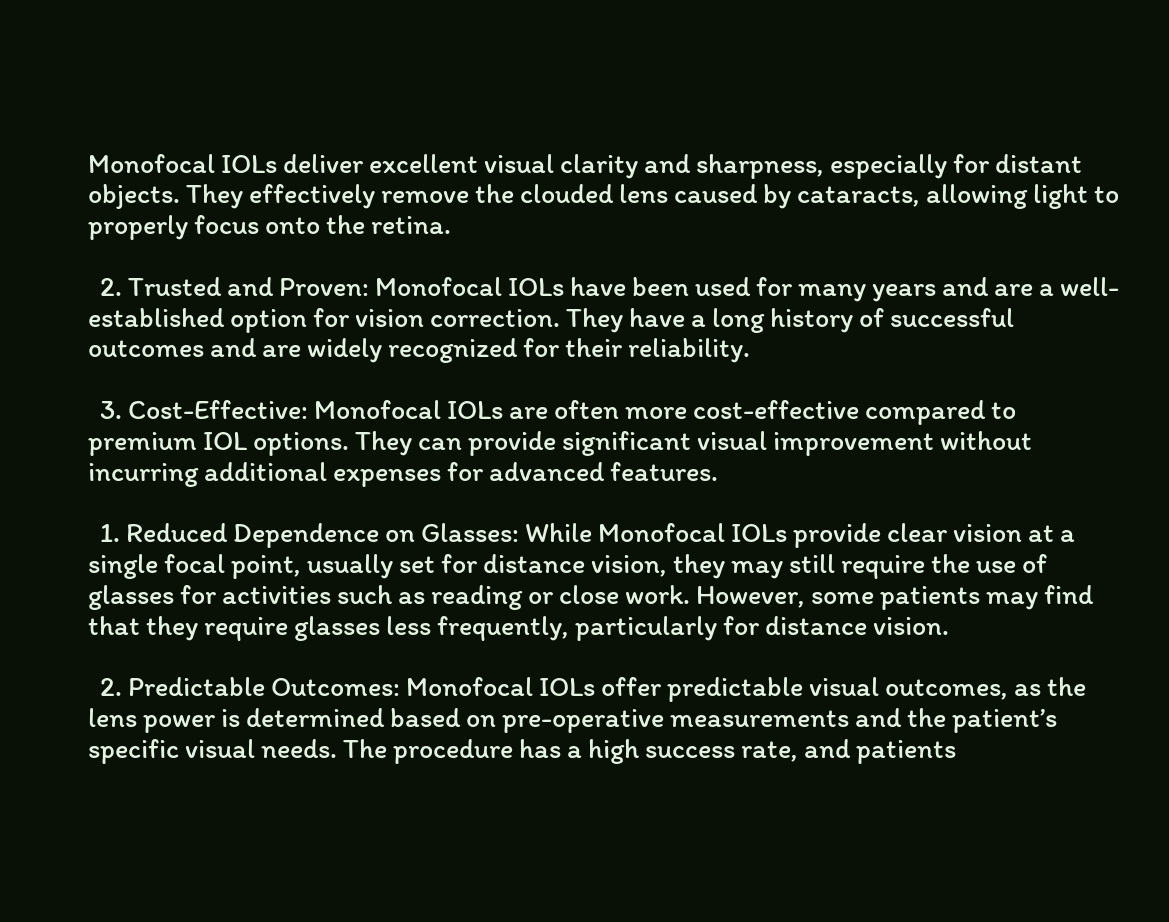Monofocal IOLs deliver excellent visual clarity and sharpness, especially for distant objects. They effectively remove the clouded lens caused by cataracts, allowing light to properly focus onto the retina.

  2. Trusted and Proven: Monofocal IOLs have been used for many years and are a well-established option for vision correction. They have a long history of successful outcomes and are widely recognized for their reliability.

  3. Cost-Effective: Monofocal IOLs are often more cost-effective compared to premium IOL options. They can provide significant visual improvement without incurring additional expenses for advanced features.

  1. Reduced Dependence on Glasses: While Monofocal IOLs provide clear vision at a single focal point, usually set for distance vision, they may still require the use of glasses for activities such as reading or close work. However, some patients may find that they require glasses less frequently, particularly for distance vision.

  2. Predictable Outcomes: Monofocal IOLs offer predictable visual outcomes, as the lens power is determined based on pre-operative measurements and the patient’s specific visual needs. The procedure has a high success rate, and patients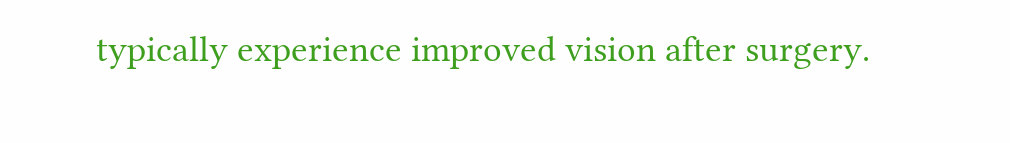typically experience improved vision after surgery.